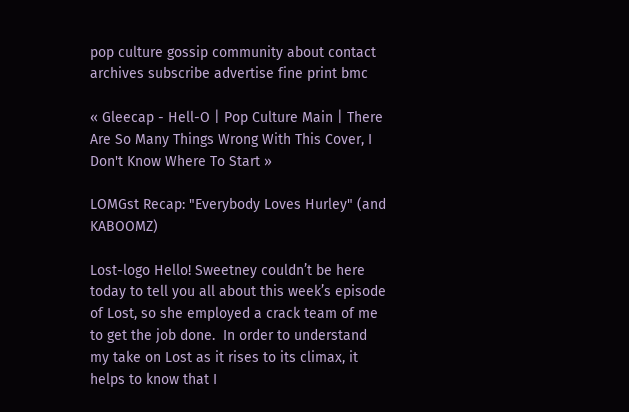pop culture gossip community about contact archives subscribe advertise fine print bmc

« Gleecap - Hell-O | Pop Culture Main | There Are So Many Things Wrong With This Cover, I Don't Know Where To Start »

LOMGst Recap: "Everybody Loves Hurley" (and KABOOMZ)

Lost-logo Hello! Sweetney couldn’t be here today to tell you all about this week’s episode of Lost, so she employed a crack team of me to get the job done.  In order to understand my take on Lost as it rises to its climax, it helps to know that I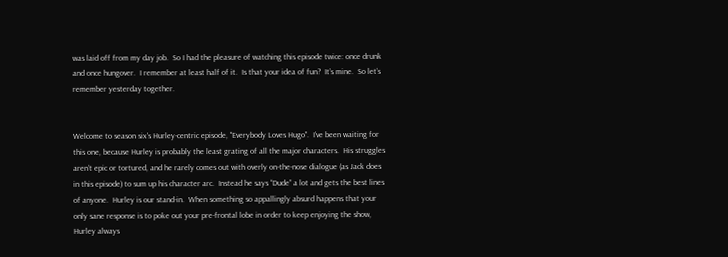was laid off from my day job.  So I had the pleasure of watching this episode twice: once drunk and once hungover.  I remember at least half of it.  Is that your idea of fun?  It’s mine.  So let’s remember yesterday together.


Welcome to season six's Hurley-centric episode, "Everybody Loves Hugo".  I’ve been waiting for this one, because Hurley is probably the least grating of all the major characters.  His struggles aren’t epic or tortured, and he rarely comes out with overly on-the-nose dialogue (as Jack does in this episode) to sum up his character arc.  Instead he says “Dude” a lot and gets the best lines of anyone.  Hurley is our stand-in.  When something so appallingly absurd happens that your only sane response is to poke out your pre-frontal lobe in order to keep enjoying the show, Hurley always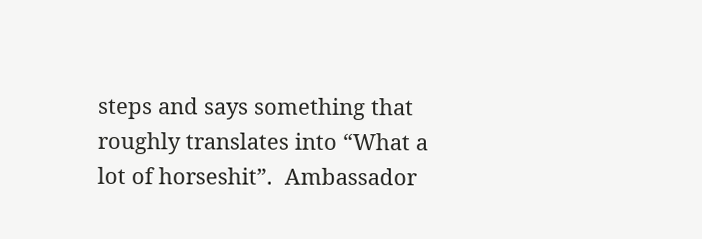steps and says something that roughly translates into “What a lot of horseshit”.  Ambassador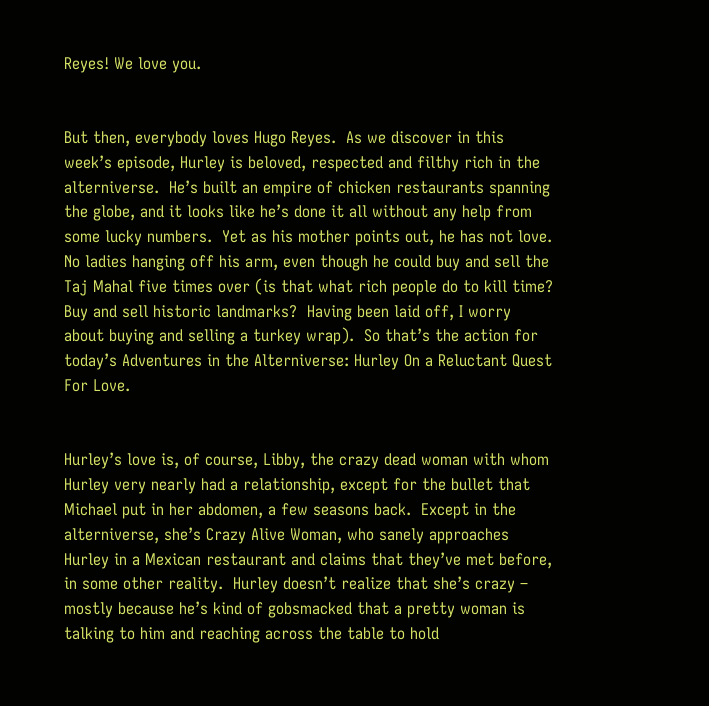Reyes! We love you.


But then, everybody loves Hugo Reyes.  As we discover in this week’s episode, Hurley is beloved, respected and filthy rich in the alterniverse.  He’s built an empire of chicken restaurants spanning the globe, and it looks like he’s done it all without any help from some lucky numbers.  Yet as his mother points out, he has not love.  No ladies hanging off his arm, even though he could buy and sell the Taj Mahal five times over (is that what rich people do to kill time? Buy and sell historic landmarks?  Having been laid off, I worry about buying and selling a turkey wrap).  So that’s the action for today’s Adventures in the Alterniverse: Hurley On a Reluctant Quest For Love.


Hurley’s love is, of course, Libby, the crazy dead woman with whom Hurley very nearly had a relationship, except for the bullet that Michael put in her abdomen, a few seasons back.  Except in the alterniverse, she’s Crazy Alive Woman, who sanely approaches Hurley in a Mexican restaurant and claims that they’ve met before, in some other reality.  Hurley doesn’t realize that she’s crazy – mostly because he’s kind of gobsmacked that a pretty woman is talking to him and reaching across the table to hold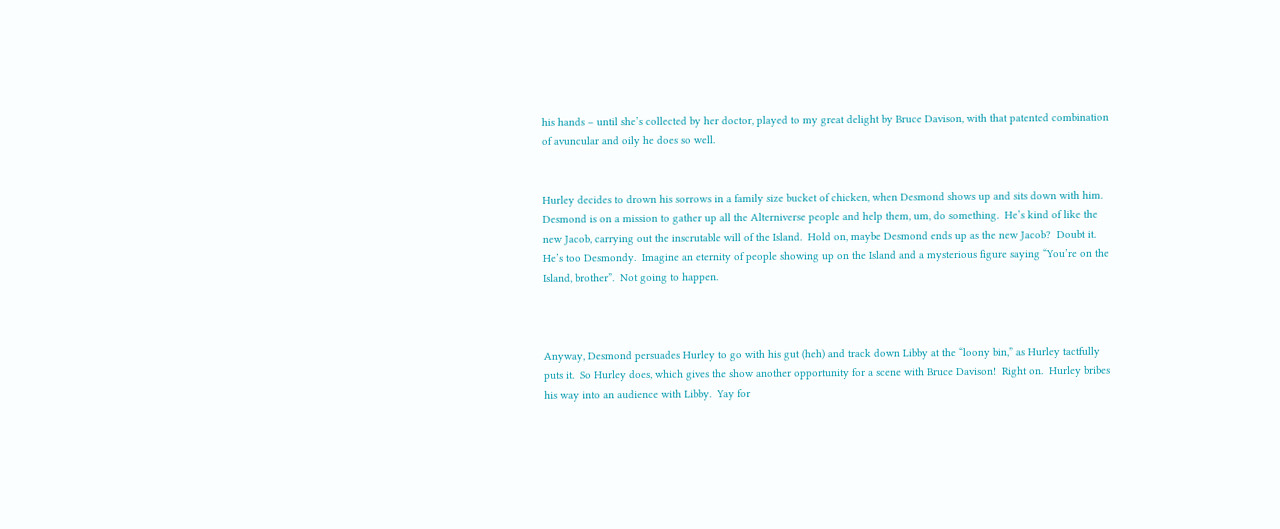his hands – until she’s collected by her doctor, played to my great delight by Bruce Davison, with that patented combination of avuncular and oily he does so well.


Hurley decides to drown his sorrows in a family size bucket of chicken, when Desmond shows up and sits down with him.  Desmond is on a mission to gather up all the Alterniverse people and help them, um, do something.  He’s kind of like the new Jacob, carrying out the inscrutable will of the Island.  Hold on, maybe Desmond ends up as the new Jacob?  Doubt it.  He’s too Desmondy.  Imagine an eternity of people showing up on the Island and a mysterious figure saying “You’re on the Island, brother”.  Not going to happen.



Anyway, Desmond persuades Hurley to go with his gut (heh) and track down Libby at the “loony bin,” as Hurley tactfully puts it.  So Hurley does, which gives the show another opportunity for a scene with Bruce Davison!  Right on.  Hurley bribes his way into an audience with Libby.  Yay for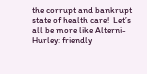the corrupt and bankrupt state of health care!  Let’s all be more like Alterni-Hurley: friendly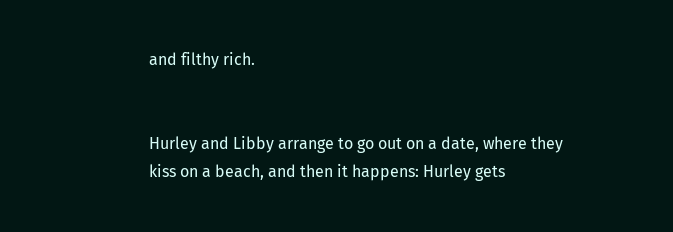and filthy rich.


Hurley and Libby arrange to go out on a date, where they kiss on a beach, and then it happens: Hurley gets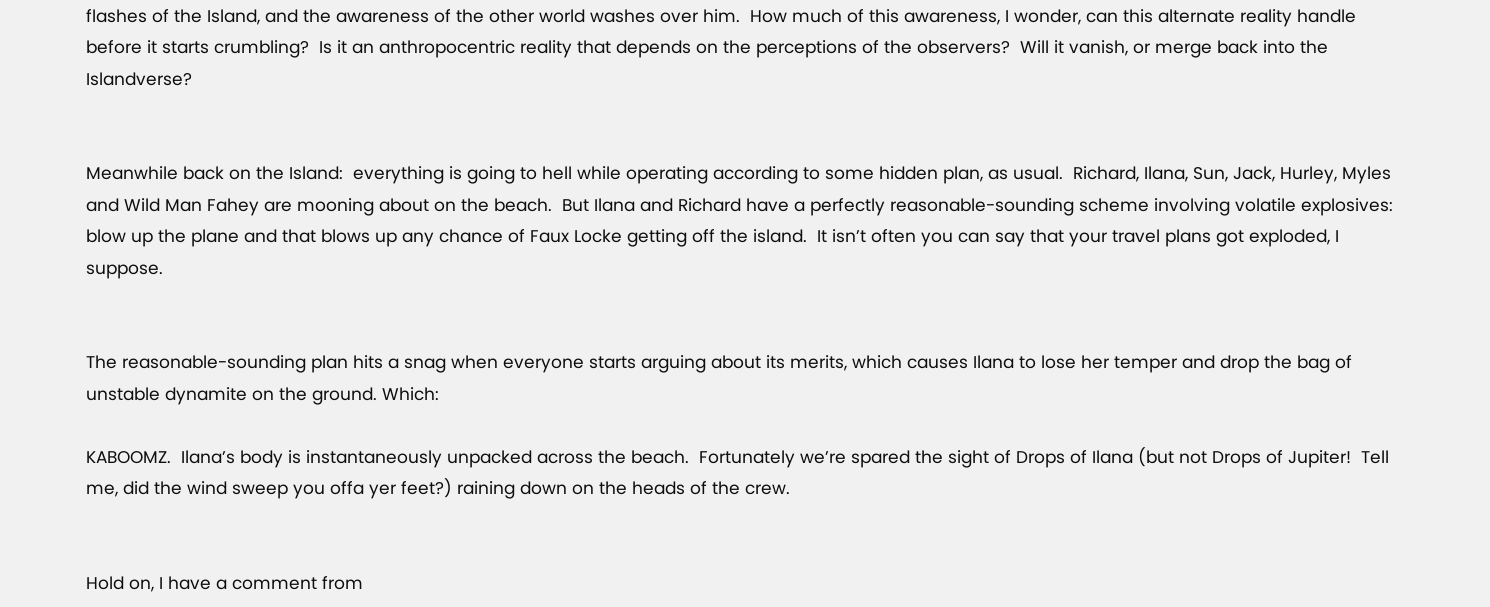flashes of the Island, and the awareness of the other world washes over him.  How much of this awareness, I wonder, can this alternate reality handle before it starts crumbling?  Is it an anthropocentric reality that depends on the perceptions of the observers?  Will it vanish, or merge back into the Islandverse?


Meanwhile back on the Island:  everything is going to hell while operating according to some hidden plan, as usual.  Richard, Ilana, Sun, Jack, Hurley, Myles and Wild Man Fahey are mooning about on the beach.  But Ilana and Richard have a perfectly reasonable-sounding scheme involving volatile explosives: blow up the plane and that blows up any chance of Faux Locke getting off the island.  It isn’t often you can say that your travel plans got exploded, I suppose.


The reasonable-sounding plan hits a snag when everyone starts arguing about its merits, which causes Ilana to lose her temper and drop the bag of unstable dynamite on the ground. Which:

KABOOMZ.  Ilana’s body is instantaneously unpacked across the beach.  Fortunately we’re spared the sight of Drops of Ilana (but not Drops of Jupiter!  Tell me, did the wind sweep you offa yer feet?) raining down on the heads of the crew.


Hold on, I have a comment from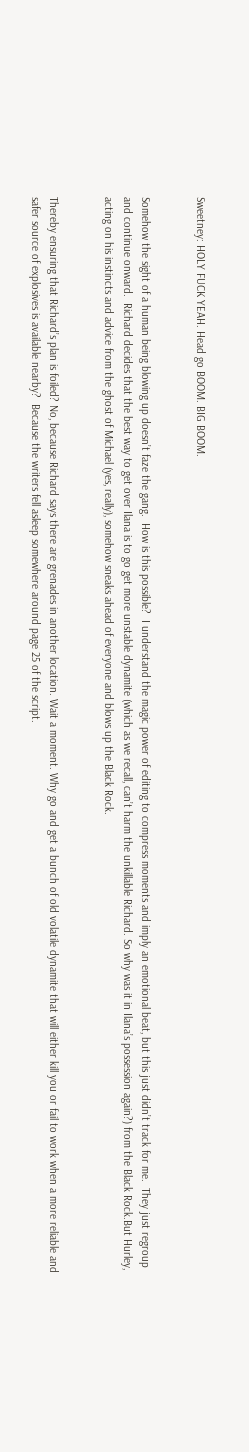Sweetney: HOLY FUCK YEAH. Head go BOOM. BIG BOOM.


Somehow the sight of a human being blowing up doesn’t faze the gang.  How is this possible?  I understand the magic power of editing to compress moments and imply an emotional beat, but this just didn’t track for me.  They just regroup and continue onward.  Richard decides that the best way to get over Ilana is to go get more unstable dynamite (which as we recall, can’t harm the unkillable Richard. So why was it in Ilana’s possession again?) from the Black Rock.But Hurley, acting on his instincts and advice from the ghost of Michael (yes, really), somehow sneaks ahead of everyone and blows up the Black Rock.


Thereby ensuring that Richard’s plan is foiled? No, because Richard says there are grenades in another location. Wait a moment. Why go and get a bunch of old volatile dynamite that will either kill you or fail to work when a more reliable and safer source of explosives is available nearby?  Because the writers fell asleep somewhere around page 25 of the script.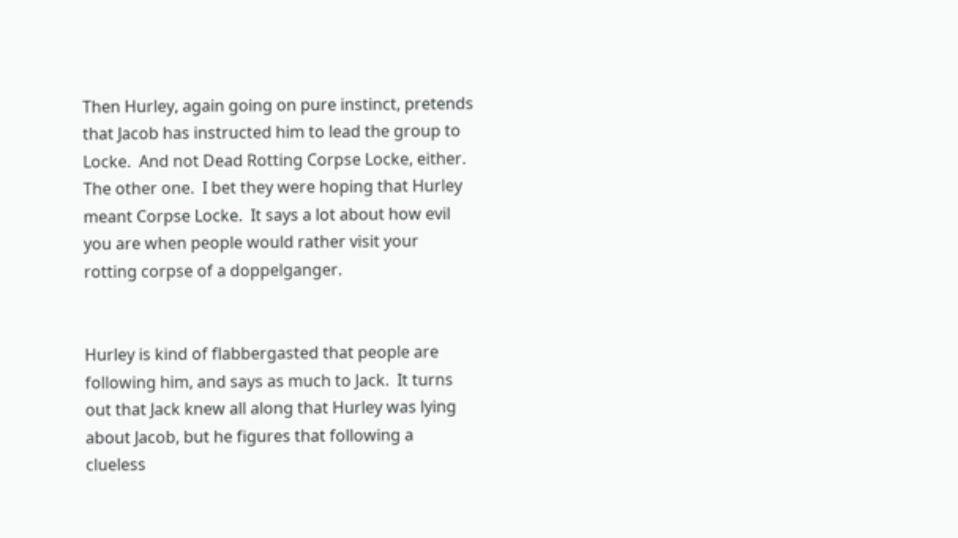Then Hurley, again going on pure instinct, pretends that Jacob has instructed him to lead the group to Locke.  And not Dead Rotting Corpse Locke, either.  The other one.  I bet they were hoping that Hurley meant Corpse Locke.  It says a lot about how evil you are when people would rather visit your rotting corpse of a doppelganger.


Hurley is kind of flabbergasted that people are following him, and says as much to Jack.  It turns out that Jack knew all along that Hurley was lying about Jacob, but he figures that following a clueless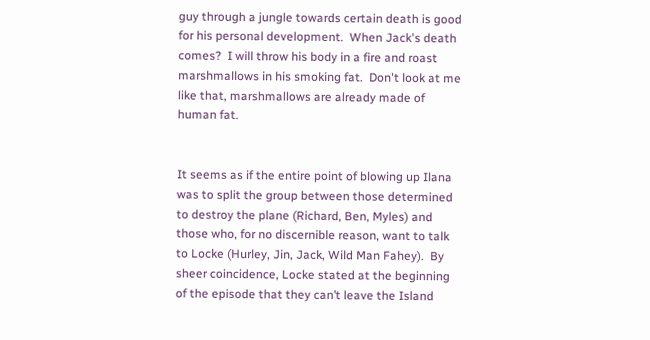guy through a jungle towards certain death is good for his personal development.  When Jack's death comes?  I will throw his body in a fire and roast marshmallows in his smoking fat.  Don't look at me like that, marshmallows are already made of human fat.


It seems as if the entire point of blowing up Ilana was to split the group between those determined to destroy the plane (Richard, Ben, Myles) and those who, for no discernible reason, want to talk to Locke (Hurley, Jin, Jack, Wild Man Fahey).  By sheer coincidence, Locke stated at the beginning of the episode that they can’t leave the Island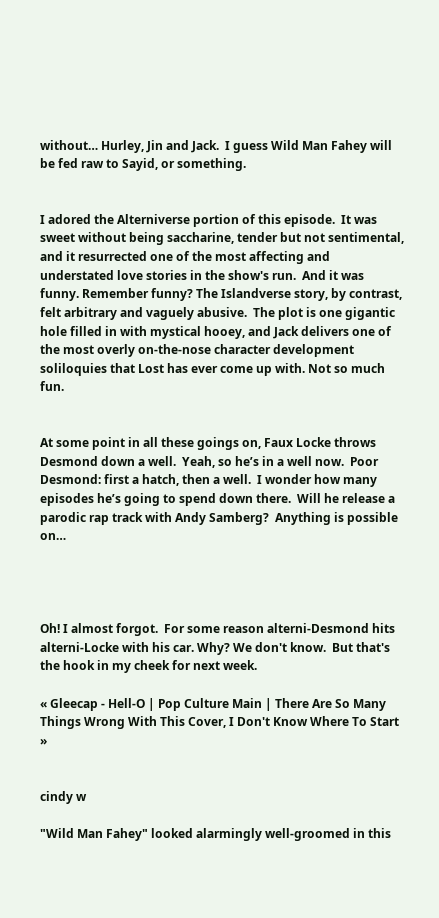without… Hurley, Jin and Jack.  I guess Wild Man Fahey will be fed raw to Sayid, or something.


I adored the Alterniverse portion of this episode.  It was sweet without being saccharine, tender but not sentimental, and it resurrected one of the most affecting and understated love stories in the show's run.  And it was funny. Remember funny? The Islandverse story, by contrast, felt arbitrary and vaguely abusive.  The plot is one gigantic hole filled in with mystical hooey, and Jack delivers one of the most overly on-the-nose character development soliloquies that Lost has ever come up with. Not so much fun.


At some point in all these goings on, Faux Locke throws Desmond down a well.  Yeah, so he’s in a well now.  Poor Desmond: first a hatch, then a well.  I wonder how many episodes he’s going to spend down there.  Will he release a parodic rap track with Andy Samberg?  Anything is possible on…




Oh! I almost forgot.  For some reason alterni-Desmond hits alterni-Locke with his car. Why? We don't know.  But that's the hook in my cheek for next week.

« Gleecap - Hell-O | Pop Culture Main | There Are So Many Things Wrong With This Cover, I Don't Know Where To Start »


cindy w

"Wild Man Fahey" looked alarmingly well-groomed in this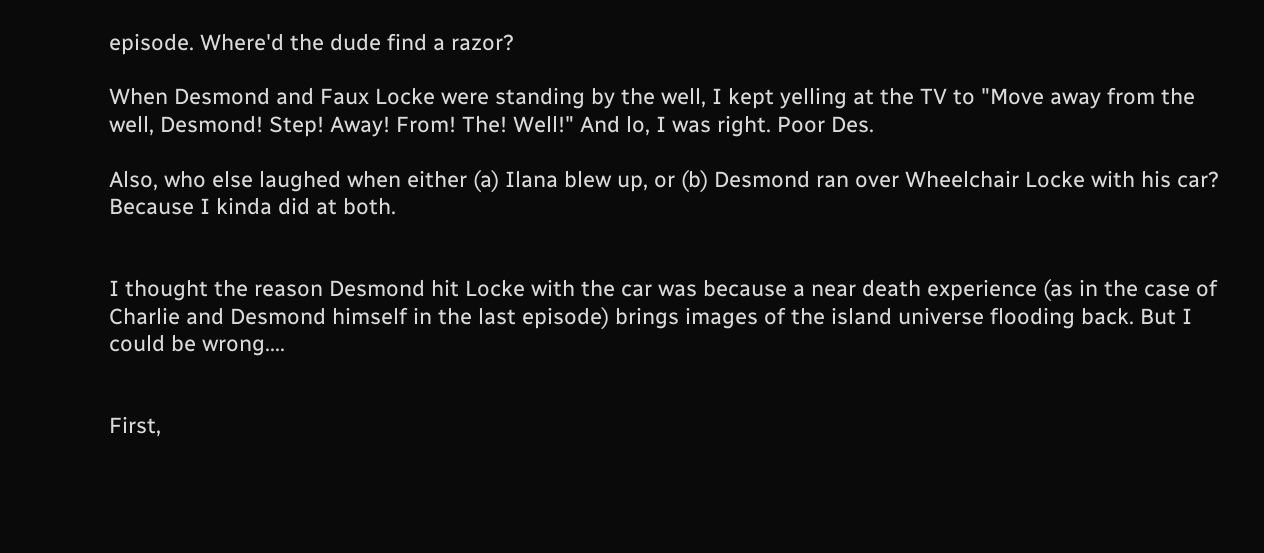episode. Where'd the dude find a razor?

When Desmond and Faux Locke were standing by the well, I kept yelling at the TV to "Move away from the well, Desmond! Step! Away! From! The! Well!" And lo, I was right. Poor Des.

Also, who else laughed when either (a) Ilana blew up, or (b) Desmond ran over Wheelchair Locke with his car? Because I kinda did at both.


I thought the reason Desmond hit Locke with the car was because a near death experience (as in the case of Charlie and Desmond himself in the last episode) brings images of the island universe flooding back. But I could be wrong....


First,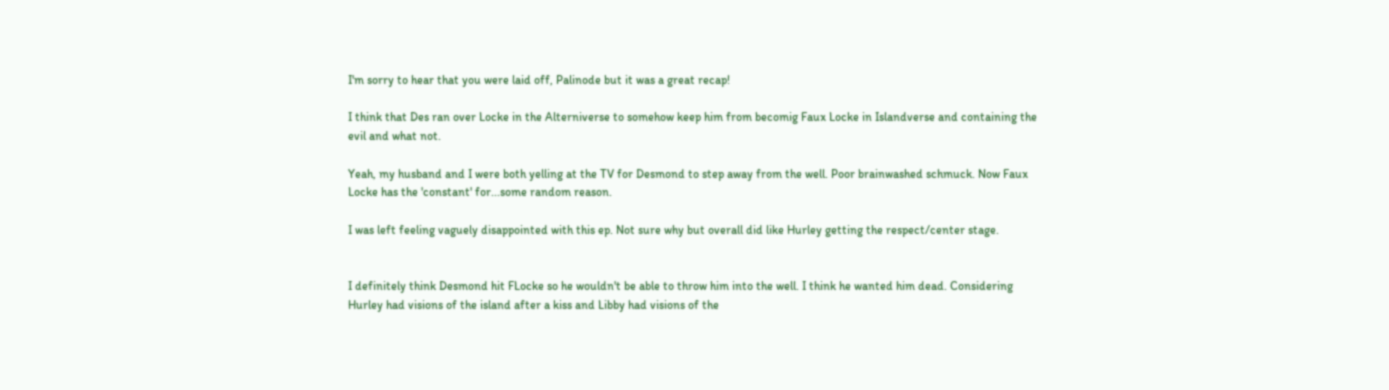I'm sorry to hear that you were laid off, Palinode but it was a great recap!

I think that Des ran over Locke in the Alterniverse to somehow keep him from becomig Faux Locke in Islandverse and containing the evil and what not.

Yeah, my husband and I were both yelling at the TV for Desmond to step away from the well. Poor brainwashed schmuck. Now Faux Locke has the 'constant' for...some random reason.

I was left feeling vaguely disappointed with this ep. Not sure why but overall did like Hurley getting the respect/center stage.


I definitely think Desmond hit FLocke so he wouldn't be able to throw him into the well. I think he wanted him dead. Considering Hurley had visions of the island after a kiss and Libby had visions of the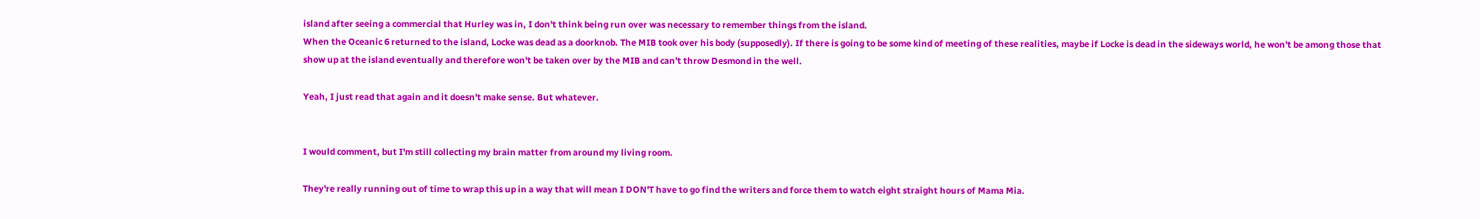island after seeing a commercial that Hurley was in, I don't think being run over was necessary to remember things from the island.
When the Oceanic 6 returned to the island, Locke was dead as a doorknob. The MIB took over his body (supposedly). If there is going to be some kind of meeting of these realities, maybe if Locke is dead in the sideways world, he won't be among those that show up at the island eventually and therefore won't be taken over by the MIB and can't throw Desmond in the well.

Yeah, I just read that again and it doesn't make sense. But whatever.


I would comment, but I'm still collecting my brain matter from around my living room.

They're really running out of time to wrap this up in a way that will mean I DON'T have to go find the writers and force them to watch eight straight hours of Mama Mia.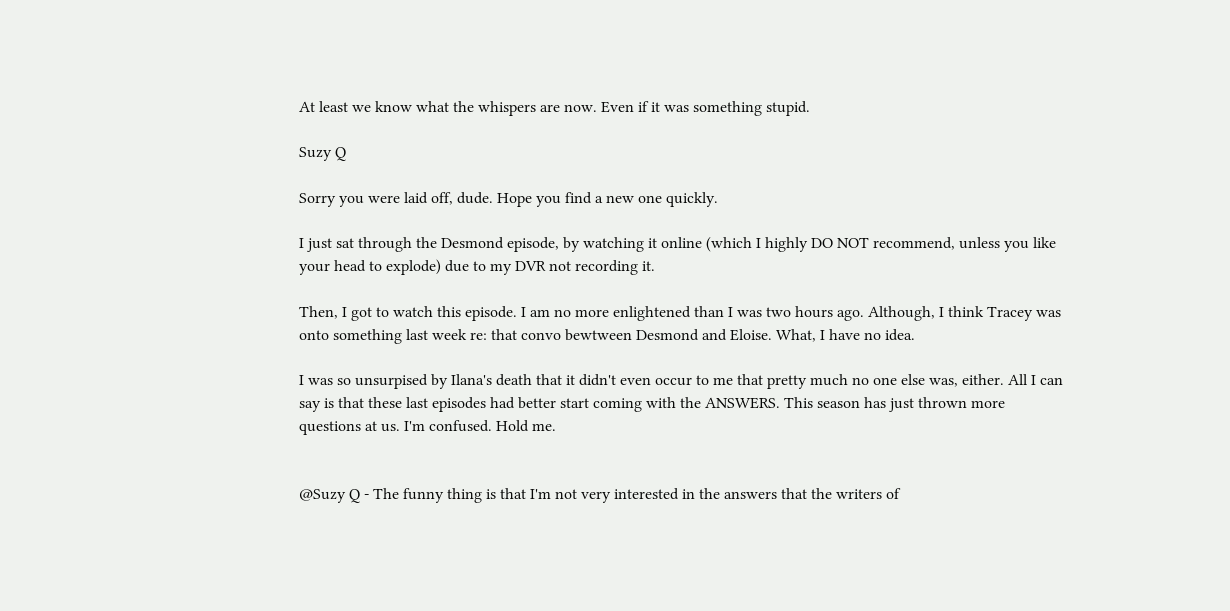At least we know what the whispers are now. Even if it was something stupid.

Suzy Q

Sorry you were laid off, dude. Hope you find a new one quickly.

I just sat through the Desmond episode, by watching it online (which I highly DO NOT recommend, unless you like your head to explode) due to my DVR not recording it.

Then, I got to watch this episode. I am no more enlightened than I was two hours ago. Although, I think Tracey was onto something last week re: that convo bewtween Desmond and Eloise. What, I have no idea.

I was so unsurpised by Ilana's death that it didn't even occur to me that pretty much no one else was, either. All I can say is that these last episodes had better start coming with the ANSWERS. This season has just thrown more questions at us. I'm confused. Hold me.


@Suzy Q - The funny thing is that I'm not very interested in the answers that the writers of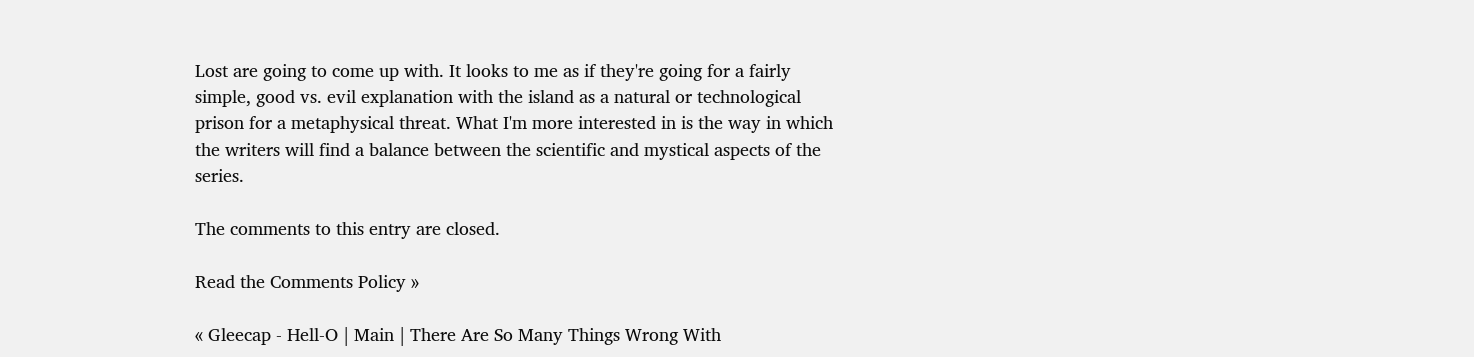Lost are going to come up with. It looks to me as if they're going for a fairly simple, good vs. evil explanation with the island as a natural or technological prison for a metaphysical threat. What I'm more interested in is the way in which the writers will find a balance between the scientific and mystical aspects of the series.

The comments to this entry are closed.

Read the Comments Policy »

« Gleecap - Hell-O | Main | There Are So Many Things Wrong With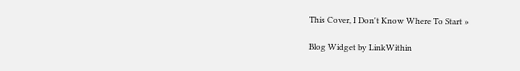This Cover, I Don't Know Where To Start »

Blog Widget by LinkWithin